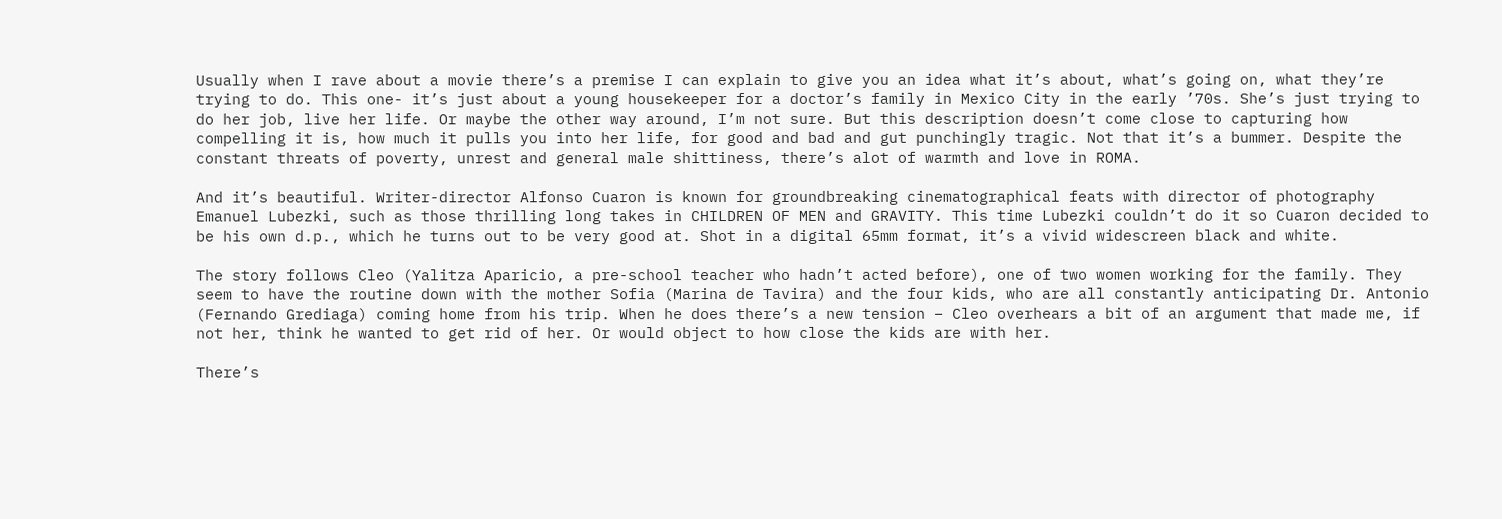Usually when I rave about a movie there’s a premise I can explain to give you an idea what it’s about, what’s going on, what they’re trying to do. This one- it’s just about a young housekeeper for a doctor’s family in Mexico City in the early ’70s. She’s just trying to do her job, live her life. Or maybe the other way around, I’m not sure. But this description doesn’t come close to capturing how compelling it is, how much it pulls you into her life, for good and bad and gut punchingly tragic. Not that it’s a bummer. Despite the constant threats of poverty, unrest and general male shittiness, there’s alot of warmth and love in ROMA.

And it’s beautiful. Writer-director Alfonso Cuaron is known for groundbreaking cinematographical feats with director of photography Emanuel Lubezki, such as those thrilling long takes in CHILDREN OF MEN and GRAVITY. This time Lubezki couldn’t do it so Cuaron decided to be his own d.p., which he turns out to be very good at. Shot in a digital 65mm format, it’s a vivid widescreen black and white.

The story follows Cleo (Yalitza Aparicio, a pre-school teacher who hadn’t acted before), one of two women working for the family. They seem to have the routine down with the mother Sofia (Marina de Tavira) and the four kids, who are all constantly anticipating Dr. Antonio (Fernando Grediaga) coming home from his trip. When he does there’s a new tension – Cleo overhears a bit of an argument that made me, if not her, think he wanted to get rid of her. Or would object to how close the kids are with her.

There’s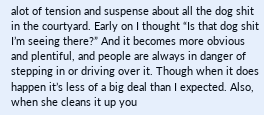alot of tension and suspense about all the dog shit in the courtyard. Early on I thought “Is that dog shit I’m seeing there?” And it becomes more obvious and plentiful, and people are always in danger of stepping in or driving over it. Though when it does happen it’s less of a big deal than I expected. Also, when she cleans it up you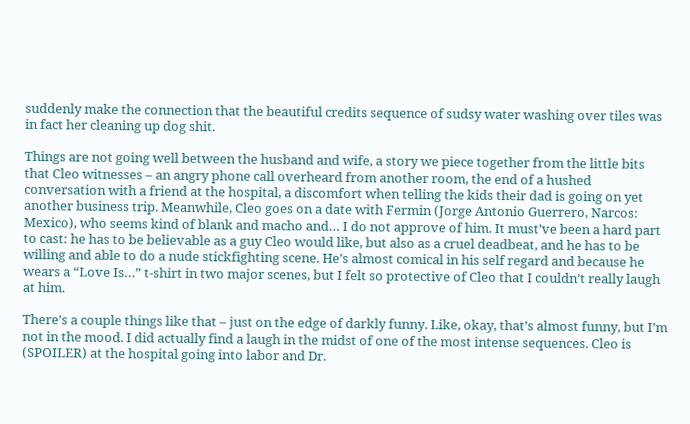suddenly make the connection that the beautiful credits sequence of sudsy water washing over tiles was in fact her cleaning up dog shit.

Things are not going well between the husband and wife, a story we piece together from the little bits that Cleo witnesses – an angry phone call overheard from another room, the end of a hushed conversation with a friend at the hospital, a discomfort when telling the kids their dad is going on yet another business trip. Meanwhile, Cleo goes on a date with Fermin (Jorge Antonio Guerrero, Narcos: Mexico), who seems kind of blank and macho and… I do not approve of him. It must’ve been a hard part to cast: he has to be believable as a guy Cleo would like, but also as a cruel deadbeat, and he has to be willing and able to do a nude stickfighting scene. He’s almost comical in his self regard and because he wears a “Love Is…” t-shirt in two major scenes, but I felt so protective of Cleo that I couldn’t really laugh at him.

There’s a couple things like that – just on the edge of darkly funny. Like, okay, that’s almost funny, but I’m not in the mood. I did actually find a laugh in the midst of one of the most intense sequences. Cleo is (SPOILER) at the hospital going into labor and Dr.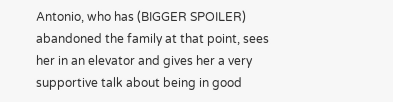Antonio, who has (BIGGER SPOILER) abandoned the family at that point, sees her in an elevator and gives her a very supportive talk about being in good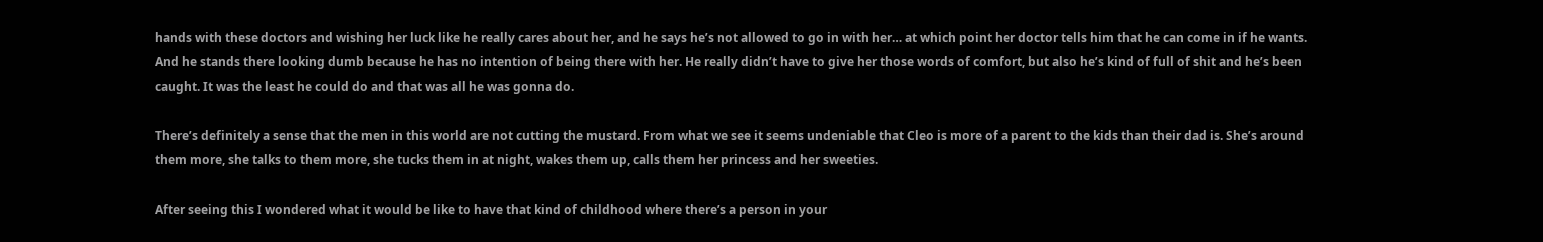hands with these doctors and wishing her luck like he really cares about her, and he says he’s not allowed to go in with her… at which point her doctor tells him that he can come in if he wants. And he stands there looking dumb because he has no intention of being there with her. He really didn’t have to give her those words of comfort, but also he’s kind of full of shit and he’s been caught. It was the least he could do and that was all he was gonna do.

There’s definitely a sense that the men in this world are not cutting the mustard. From what we see it seems undeniable that Cleo is more of a parent to the kids than their dad is. She’s around them more, she talks to them more, she tucks them in at night, wakes them up, calls them her princess and her sweeties.

After seeing this I wondered what it would be like to have that kind of childhood where there’s a person in your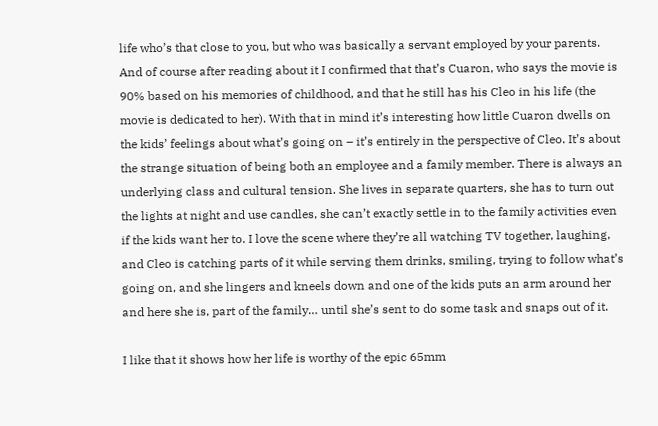life who’s that close to you, but who was basically a servant employed by your parents. And of course after reading about it I confirmed that that’s Cuaron, who says the movie is 90% based on his memories of childhood, and that he still has his Cleo in his life (the movie is dedicated to her). With that in mind it’s interesting how little Cuaron dwells on the kids’ feelings about what’s going on – it’s entirely in the perspective of Cleo. It’s about the strange situation of being both an employee and a family member. There is always an underlying class and cultural tension. She lives in separate quarters, she has to turn out the lights at night and use candles, she can’t exactly settle in to the family activities even if the kids want her to. I love the scene where they’re all watching TV together, laughing, and Cleo is catching parts of it while serving them drinks, smiling, trying to follow what’s going on, and she lingers and kneels down and one of the kids puts an arm around her and here she is, part of the family… until she’s sent to do some task and snaps out of it.

I like that it shows how her life is worthy of the epic 65mm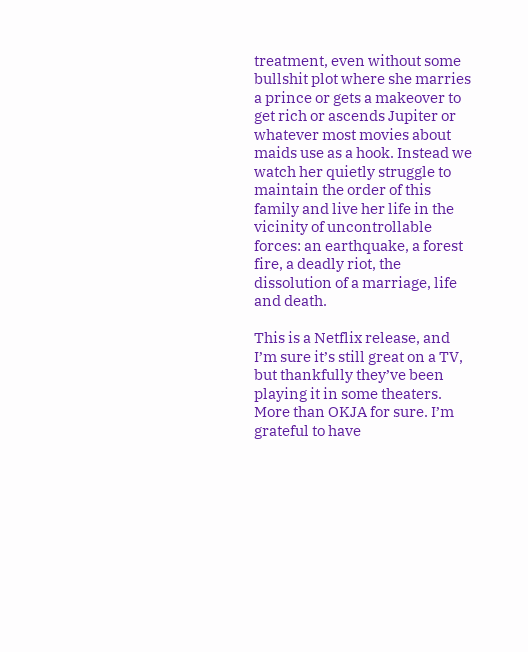treatment, even without some bullshit plot where she marries a prince or gets a makeover to get rich or ascends Jupiter or whatever most movies about maids use as a hook. Instead we watch her quietly struggle to maintain the order of this family and live her life in the vicinity of uncontrollable forces: an earthquake, a forest fire, a deadly riot, the dissolution of a marriage, life and death.

This is a Netflix release, and I’m sure it’s still great on a TV, but thankfully they’ve been playing it in some theaters. More than OKJA for sure. I’m grateful to have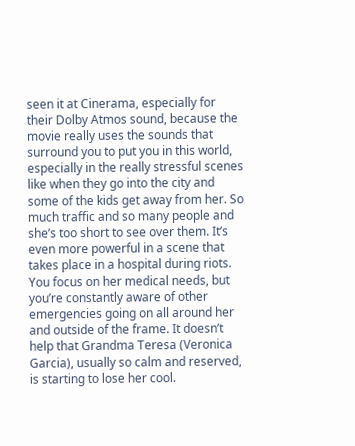seen it at Cinerama, especially for their Dolby Atmos sound, because the movie really uses the sounds that surround you to put you in this world, especially in the really stressful scenes like when they go into the city and some of the kids get away from her. So much traffic and so many people and she’s too short to see over them. It’s even more powerful in a scene that takes place in a hospital during riots. You focus on her medical needs, but you’re constantly aware of other emergencies going on all around her and outside of the frame. It doesn’t help that Grandma Teresa (Veronica Garcia), usually so calm and reserved, is starting to lose her cool.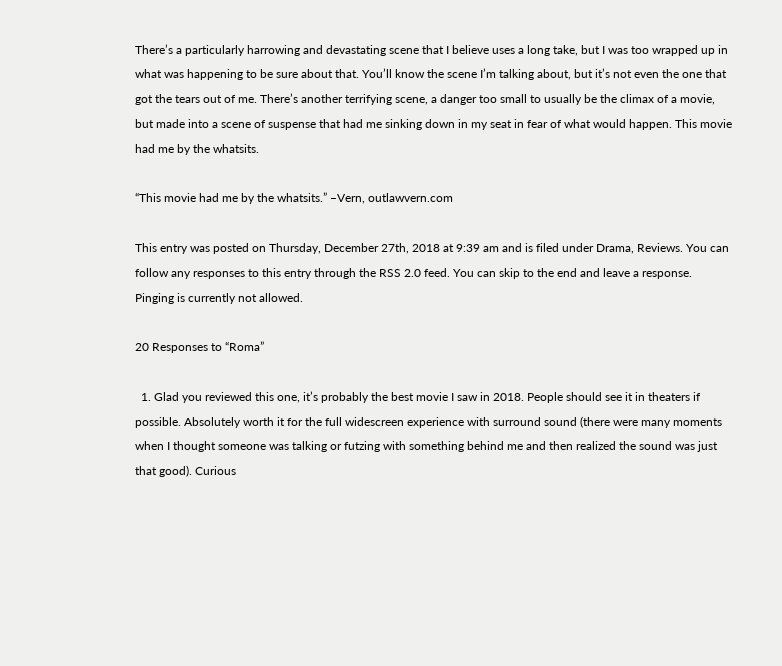There’s a particularly harrowing and devastating scene that I believe uses a long take, but I was too wrapped up in what was happening to be sure about that. You’ll know the scene I’m talking about, but it’s not even the one that got the tears out of me. There’s another terrifying scene, a danger too small to usually be the climax of a movie, but made into a scene of suspense that had me sinking down in my seat in fear of what would happen. This movie had me by the whatsits.

“This movie had me by the whatsits.” –Vern, outlawvern.com

This entry was posted on Thursday, December 27th, 2018 at 9:39 am and is filed under Drama, Reviews. You can follow any responses to this entry through the RSS 2.0 feed. You can skip to the end and leave a response. Pinging is currently not allowed.

20 Responses to “Roma”

  1. Glad you reviewed this one, it’s probably the best movie I saw in 2018. People should see it in theaters if possible. Absolutely worth it for the full widescreen experience with surround sound (there were many moments when I thought someone was talking or futzing with something behind me and then realized the sound was just that good). Curious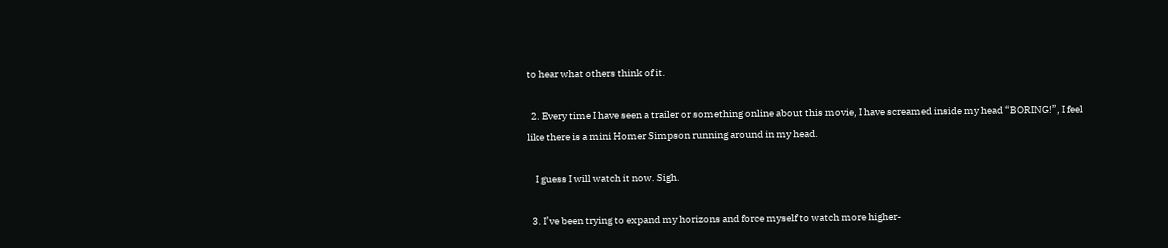to hear what others think of it.

  2. Every time I have seen a trailer or something online about this movie, I have screamed inside my head “BORING!”, I feel like there is a mini Homer Simpson running around in my head.

    I guess I will watch it now. Sigh.

  3. I’ve been trying to expand my horizons and force myself to watch more higher-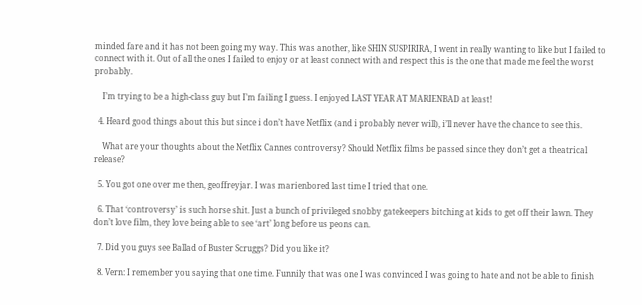minded fare and it has not been going my way. This was another, like SHIN SUSPIRIRA, I went in really wanting to like but I failed to connect with it. Out of all the ones I failed to enjoy or at least connect with and respect this is the one that made me feel the worst probably.

    I’m trying to be a high-class guy but I’m failing I guess. I enjoyed LAST YEAR AT MARIENBAD at least!

  4. Heard good things about this but since i don’t have Netflix (and i probably never will), i’ll never have the chance to see this.

    What are your thoughts about the Netflix Cannes controversy? Should Netflix films be passed since they don’t get a theatrical release?

  5. You got one over me then, geoffreyjar. I was marienbored last time I tried that one.

  6. That ‘controversy’ is such horse shit. Just a bunch of privileged snobby gatekeepers bitching at kids to get off their lawn. They don’t love film, they love being able to see ‘art’ long before us peons can.

  7. Did you guys see Ballad of Buster Scruggs? Did you like it?

  8. Vern: I remember you saying that one time. Funnily that was one I was convinced I was going to hate and not be able to finish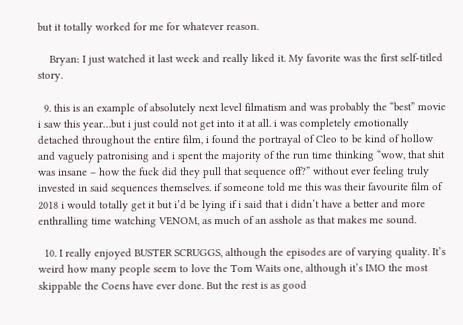but it totally worked for me for whatever reason.

    Bryan: I just watched it last week and really liked it. My favorite was the first self-titled story.

  9. this is an example of absolutely next level filmatism and was probably the “best” movie i saw this year…but i just could not get into it at all. i was completely emotionally detached throughout the entire film, i found the portrayal of Cleo to be kind of hollow and vaguely patronising and i spent the majority of the run time thinking “wow, that shit was insane – how the fuck did they pull that sequence off?” without ever feeling truly invested in said sequences themselves. if someone told me this was their favourite film of 2018 i would totally get it but i’d be lying if i said that i didn’t have a better and more enthralling time watching VENOM, as much of an asshole as that makes me sound.

  10. I really enjoyed BUSTER SCRUGGS, although the episodes are of varying quality. It’s weird how many people seem to love the Tom Waits one, although it’s IMO the most skippable the Coens have ever done. But the rest is as good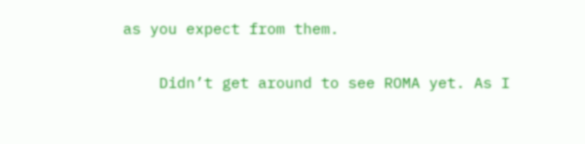as you expect from them.

    Didn’t get around to see ROMA yet. As I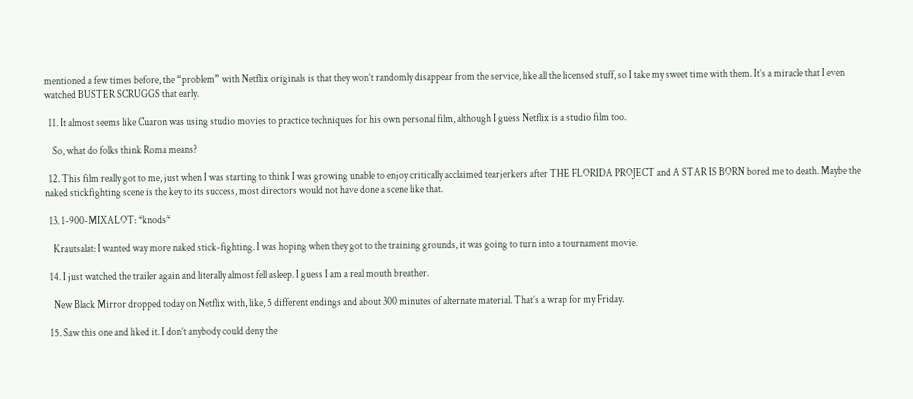mentioned a few times before, the “problem” with Netflix originals is that they won’t randomly disappear from the service, like all the licensed stuff, so I take my sweet time with them. It’s a miracle that I even watched BUSTER SCRUGGS that early.

  11. It almost seems like Cuaron was using studio movies to practice techniques for his own personal film, although I guess Netflix is a studio film too.

    So, what do folks think Roma means?

  12. This film really got to me, just when I was starting to think I was growing unable to enjoy critically acclaimed tearjerkers after THE FLORIDA PROJECT and A STAR IS BORN bored me to death. Maybe the naked stickfighting scene is the key to its success, most directors would not have done a scene like that.

  13. 1-900-MIXALOT: *knods*

    Krautsalat: I wanted way more naked stick-fighting. I was hoping when they got to the training grounds, it was going to turn into a tournament movie.

  14. I just watched the trailer again and literally almost fell asleep. I guess I am a real mouth breather.

    New Black Mirror dropped today on Netflix with, like, 5 different endings and about 300 minutes of alternate material. That’s a wrap for my Friday.

  15. Saw this one and liked it. I don’t anybody could deny the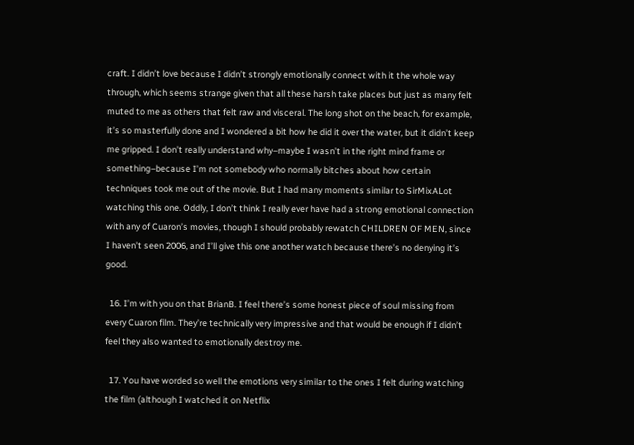craft. I didn’t love because I didn’t strongly emotionally connect with it the whole way through, which seems strange given that all these harsh take places but just as many felt muted to me as others that felt raw and visceral. The long shot on the beach, for example, it’s so masterfully done and I wondered a bit how he did it over the water, but it didn’t keep me gripped. I don’t really understand why–maybe I wasn’t in the right mind frame or something–because I’m not somebody who normally bitches about how certain techniques took me out of the movie. But I had many moments similar to SirMixALot watching this one. Oddly, I don’t think I really ever have had a strong emotional connection with any of Cuaron’s movies, though I should probably rewatch CHILDREN OF MEN, since I haven’t seen 2006, and I’ll give this one another watch because there’s no denying it’s good.

  16. I’m with you on that BrianB. I feel there’s some honest piece of soul missing from every Cuaron film. They’re technically very impressive and that would be enough if I didn’t feel they also wanted to emotionally destroy me.

  17. You have worded so well the emotions very similar to the ones I felt during watching the film (although I watched it on Netflix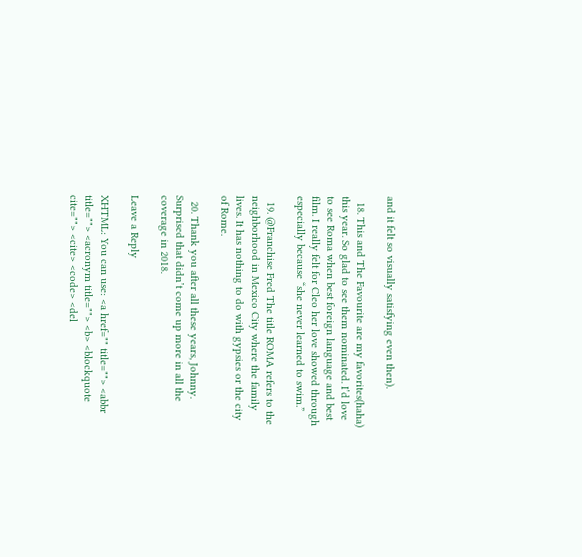and it felt so visually satisfying even then).

  18. This and The Favourite are my favorites(haha) this year. So glad to see them nominated. I’d love to see Roma when best foreign language and best film. I really felt for Cleo her love showed through especially because “she never learned to swim.”

  19. @Franchise Fred The title ROMA refers to the neighborhood in Mexico City where the family lives. It has nothing to do with gypsies or the city of Rome.

  20. Thank you after all these years, Johnny. Surprised that didn’t come up more in all the coverage in 2018.

Leave a Reply

XHTML: You can use: <a href="" title=""> <abbr title=""> <acronym title=""> <b> <blockquote cite=""> <cite> <code> <del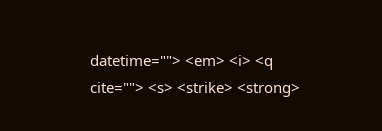datetime=""> <em> <i> <q cite=""> <s> <strike> <strong>